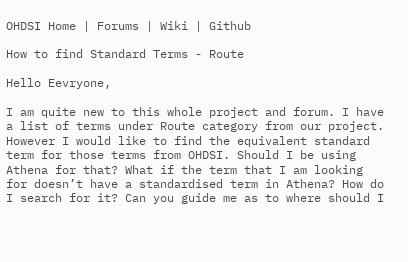OHDSI Home | Forums | Wiki | Github

How to find Standard Terms - Route

Hello Eevryone,

I am quite new to this whole project and forum. I have a list of terms under Route category from our project. However I would like to find the equivalent standard term for those terms from OHDSI. Should I be using Athena for that? What if the term that I am looking for doesn’t have a standardised term in Athena? How do I search for it? Can you guide me as to where should I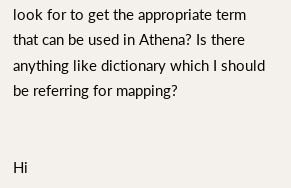look for to get the appropriate term that can be used in Athena? Is there anything like dictionary which I should be referring for mapping?


Hi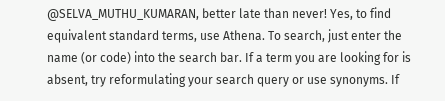@SELVA_MUTHU_KUMARAN, better late than never! Yes, to find equivalent standard terms, use Athena. To search, just enter the name (or code) into the search bar. If a term you are looking for is absent, try reformulating your search query or use synonyms. If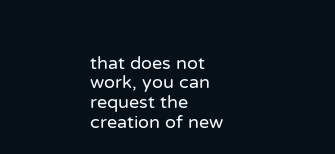that does not work, you can request the creation of new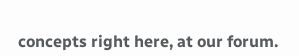concepts right here, at our forum.